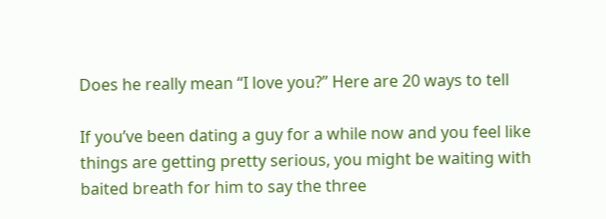Does he really mean “I love you?” Here are 20 ways to tell

If you’ve been dating a guy for a while now and you feel like things are getting pretty serious, you might be waiting with baited breath for him to say the three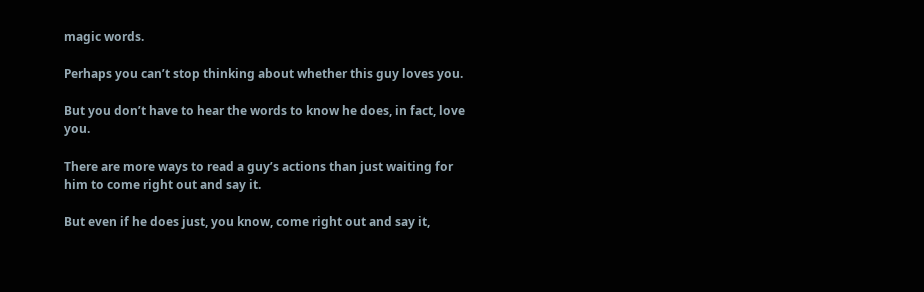magic words.

Perhaps you can’t stop thinking about whether this guy loves you.

But you don’t have to hear the words to know he does, in fact, love you.

There are more ways to read a guy’s actions than just waiting for him to come right out and say it.

But even if he does just, you know, come right out and say it,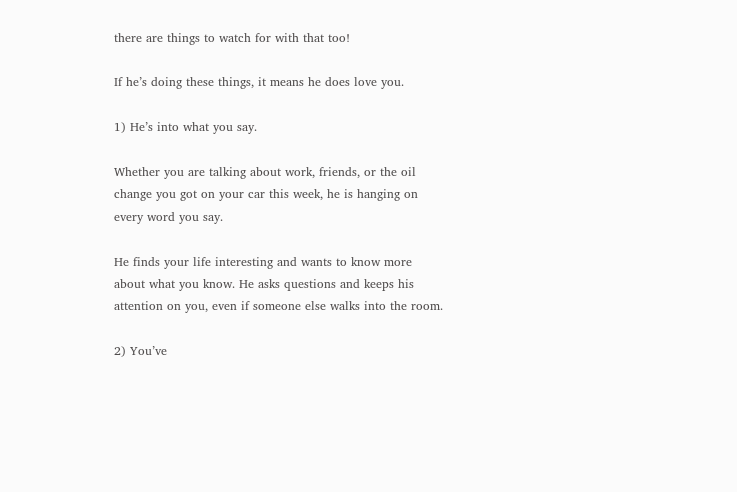there are things to watch for with that too!

If he’s doing these things, it means he does love you.

1) He’s into what you say.

Whether you are talking about work, friends, or the oil change you got on your car this week, he is hanging on every word you say.

He finds your life interesting and wants to know more about what you know. He asks questions and keeps his attention on you, even if someone else walks into the room.

2) You’ve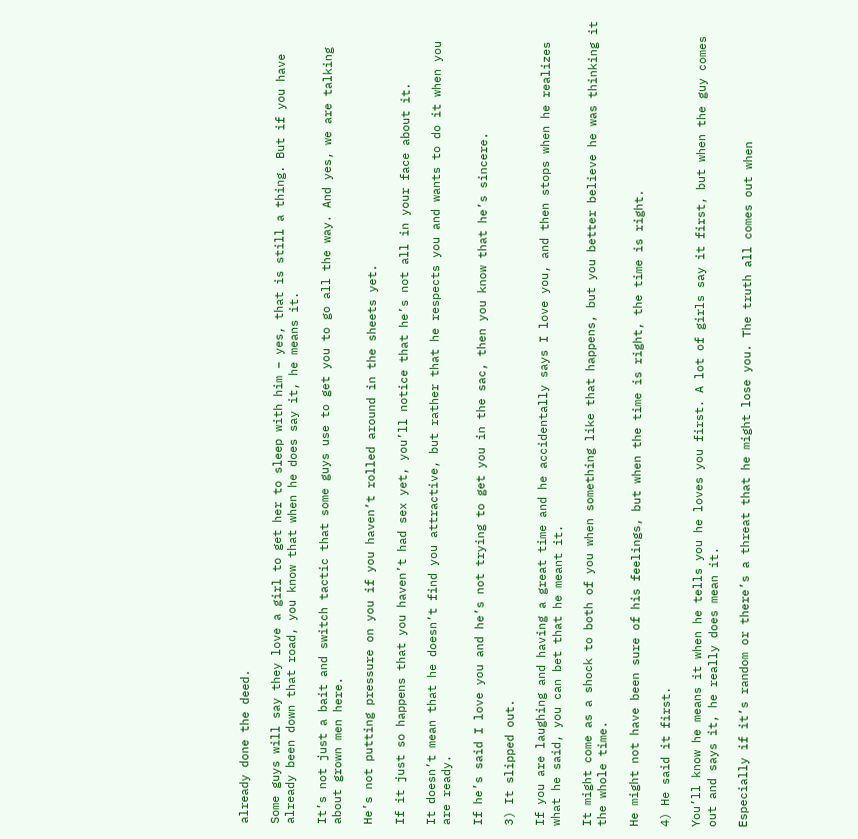already done the deed.

Some guys will say they love a girl to get her to sleep with him – yes, that is still a thing. But if you have already been down that road, you know that when he does say it, he means it.

It’s not just a bait and switch tactic that some guys use to get you to go all the way. And yes, we are talking about grown men here.

He’s not putting pressure on you if you haven’t rolled around in the sheets yet.

If it just so happens that you haven’t had sex yet, you’ll notice that he’s not all in your face about it.

It doesn’t mean that he doesn’t find you attractive, but rather that he respects you and wants to do it when you are ready.

If he’s said I love you and he’s not trying to get you in the sac, then you know that he’s sincere.

3) It slipped out.

If you are laughing and having a great time and he accidentally says I love you, and then stops when he realizes what he said, you can bet that he meant it.

It might come as a shock to both of you when something like that happens, but you better believe he was thinking it the whole time.

He might not have been sure of his feelings, but when the time is right, the time is right.

4) He said it first.

You’ll know he means it when he tells you he loves you first. A lot of girls say it first, but when the guy comes out and says it, he really does mean it.

Especially if it’s random or there’s a threat that he might lose you. The truth all comes out when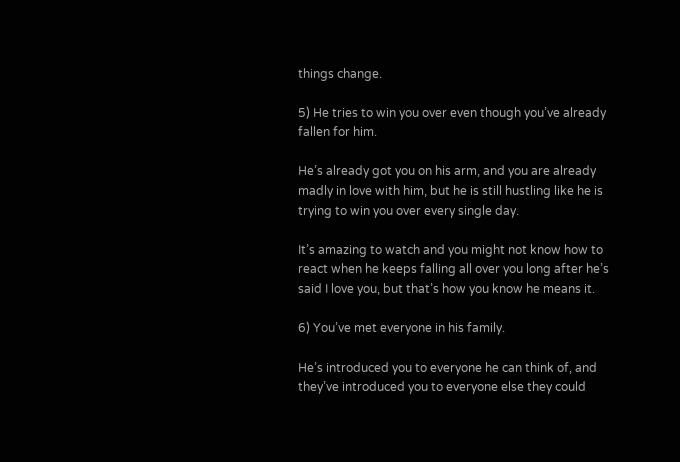things change.

5) He tries to win you over even though you’ve already fallen for him.

He’s already got you on his arm, and you are already madly in love with him, but he is still hustling like he is trying to win you over every single day.

It’s amazing to watch and you might not know how to react when he keeps falling all over you long after he’s said I love you, but that’s how you know he means it.

6) You’ve met everyone in his family.

He’s introduced you to everyone he can think of, and they’ve introduced you to everyone else they could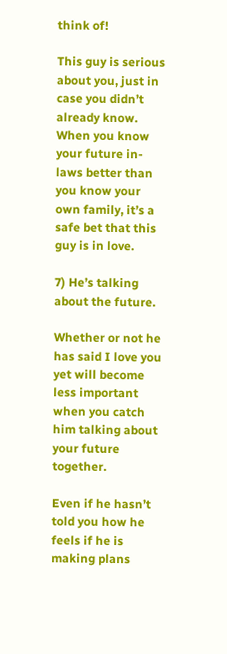think of!

This guy is serious about you, just in case you didn’t already know. When you know your future in-laws better than you know your own family, it’s a safe bet that this guy is in love.

7) He’s talking about the future.

Whether or not he has said I love you yet will become less important when you catch him talking about your future together.

Even if he hasn’t told you how he feels if he is making plans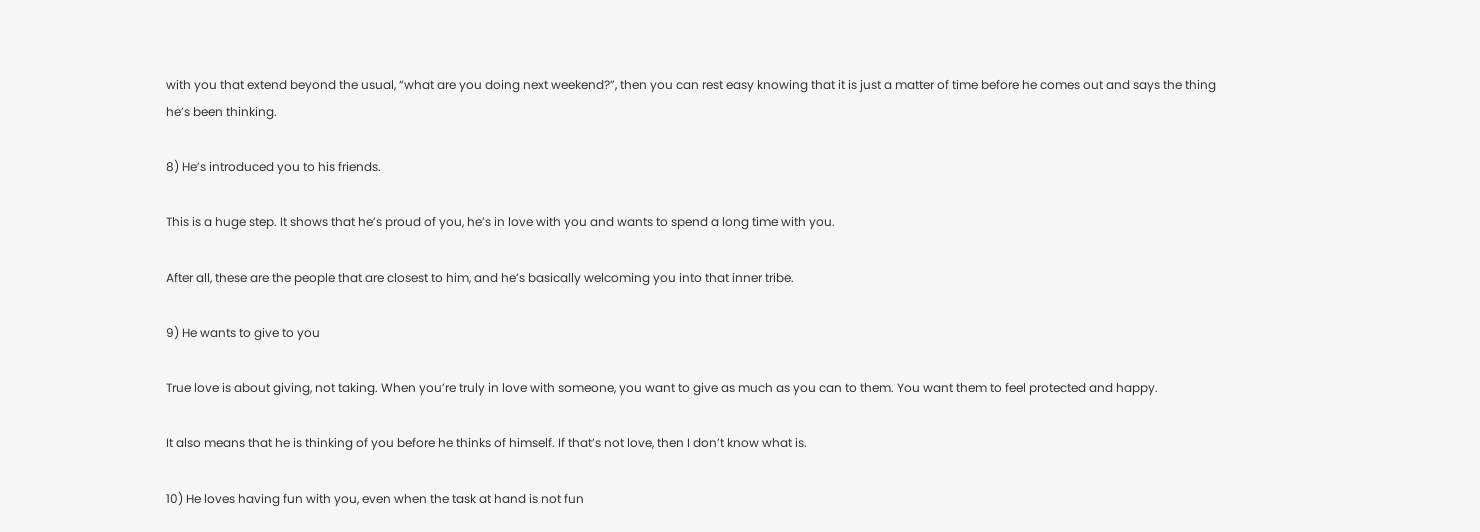with you that extend beyond the usual, “what are you doing next weekend?”, then you can rest easy knowing that it is just a matter of time before he comes out and says the thing he’s been thinking.

8) He’s introduced you to his friends.

This is a huge step. It shows that he’s proud of you, he’s in love with you and wants to spend a long time with you.

After all, these are the people that are closest to him, and he’s basically welcoming you into that inner tribe.

9) He wants to give to you

True love is about giving, not taking. When you’re truly in love with someone, you want to give as much as you can to them. You want them to feel protected and happy.

It also means that he is thinking of you before he thinks of himself. If that’s not love, then I don’t know what is.

10) He loves having fun with you, even when the task at hand is not fun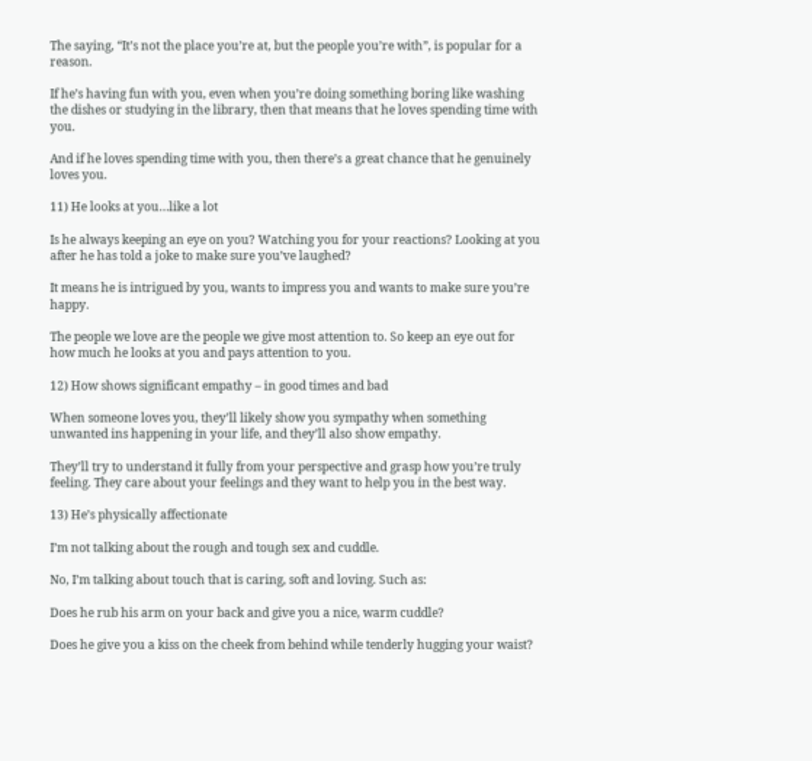The saying, “It’s not the place you’re at, but the people you’re with”, is popular for a reason.

If he’s having fun with you, even when you’re doing something boring like washing the dishes or studying in the library, then that means that he loves spending time with you.

And if he loves spending time with you, then there’s a great chance that he genuinely loves you.

11) He looks at you…like a lot

Is he always keeping an eye on you? Watching you for your reactions? Looking at you after he has told a joke to make sure you’ve laughed?

It means he is intrigued by you, wants to impress you and wants to make sure you’re happy.

The people we love are the people we give most attention to. So keep an eye out for how much he looks at you and pays attention to you.

12) How shows significant empathy – in good times and bad

When someone loves you, they’ll likely show you sympathy when something unwanted ins happening in your life, and they’ll also show empathy.

They’ll try to understand it fully from your perspective and grasp how you’re truly feeling. They care about your feelings and they want to help you in the best way.

13) He’s physically affectionate

I’m not talking about the rough and tough sex and cuddle.

No, I’m talking about touch that is caring, soft and loving. Such as:

Does he rub his arm on your back and give you a nice, warm cuddle?

Does he give you a kiss on the cheek from behind while tenderly hugging your waist?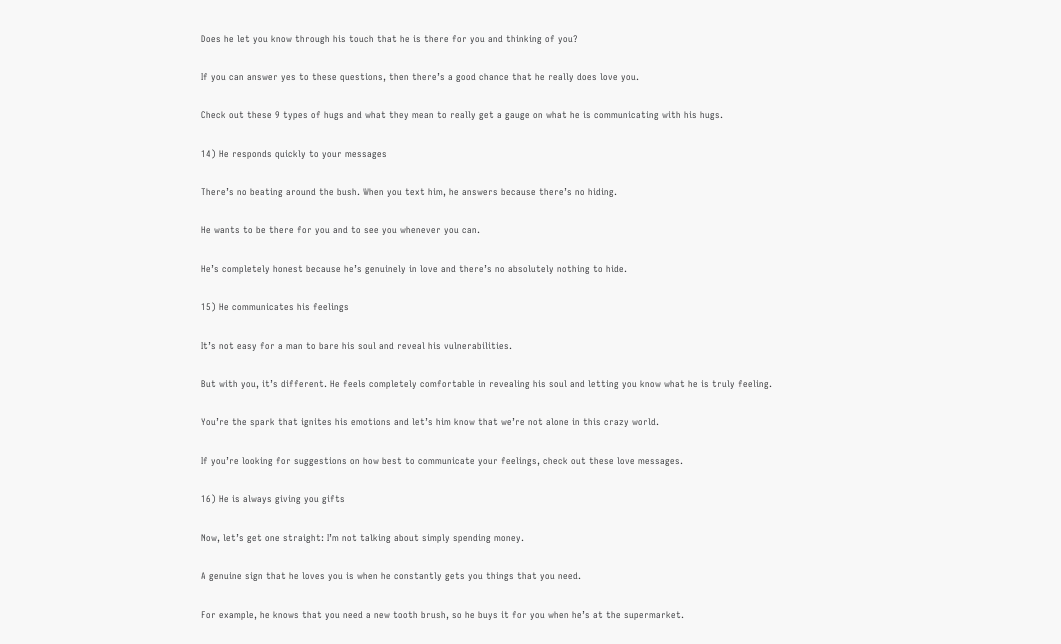Does he let you know through his touch that he is there for you and thinking of you?

If you can answer yes to these questions, then there’s a good chance that he really does love you.

Check out these 9 types of hugs and what they mean to really get a gauge on what he is communicating with his hugs.

14) He responds quickly to your messages

There’s no beating around the bush. When you text him, he answers because there’s no hiding.

He wants to be there for you and to see you whenever you can.

He’s completely honest because he’s genuinely in love and there’s no absolutely nothing to hide.

15) He communicates his feelings

It’s not easy for a man to bare his soul and reveal his vulnerabilities.

But with you, it’s different. He feels completely comfortable in revealing his soul and letting you know what he is truly feeling.

You’re the spark that ignites his emotions and let’s him know that we’re not alone in this crazy world.

If you’re looking for suggestions on how best to communicate your feelings, check out these love messages.

16) He is always giving you gifts

Now, let’s get one straight: I’m not talking about simply spending money.

A genuine sign that he loves you is when he constantly gets you things that you need.

For example, he knows that you need a new tooth brush, so he buys it for you when he’s at the supermarket.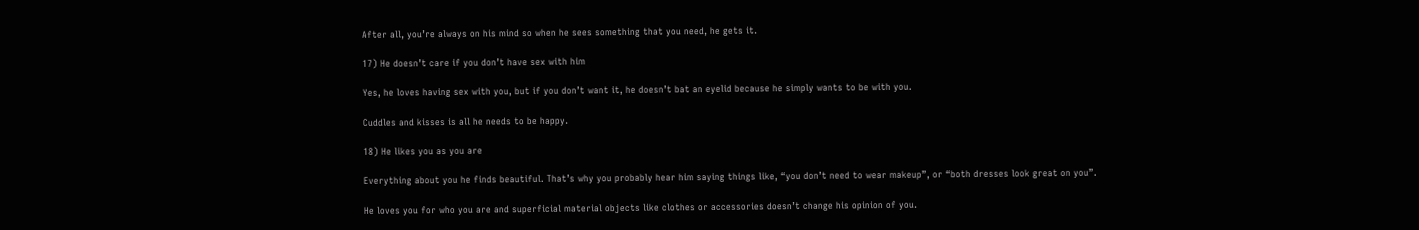After all, you’re always on his mind so when he sees something that you need, he gets it.

17) He doesn’t care if you don’t have sex with him

Yes, he loves having sex with you, but if you don’t want it, he doesn’t bat an eyelid because he simply wants to be with you.

Cuddles and kisses is all he needs to be happy.

18) He likes you as you are

Everything about you he finds beautiful. That’s why you probably hear him saying things like, “you don’t need to wear makeup”, or “both dresses look great on you”.

He loves you for who you are and superficial material objects like clothes or accessories doesn’t change his opinion of you.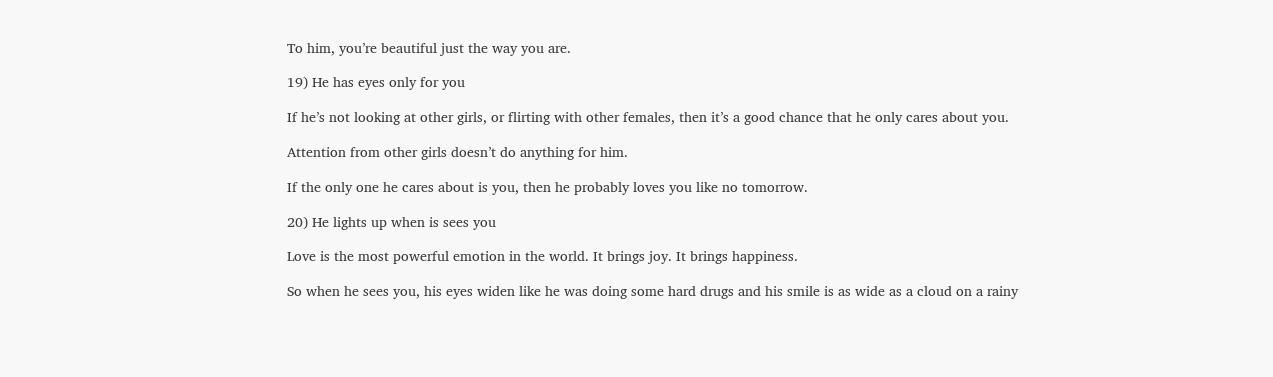To him, you’re beautiful just the way you are.

19) He has eyes only for you

If he’s not looking at other girls, or flirting with other females, then it’s a good chance that he only cares about you.

Attention from other girls doesn’t do anything for him.

If the only one he cares about is you, then he probably loves you like no tomorrow.

20) He lights up when is sees you

Love is the most powerful emotion in the world. It brings joy. It brings happiness.

So when he sees you, his eyes widen like he was doing some hard drugs and his smile is as wide as a cloud on a rainy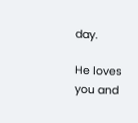day.

He loves you and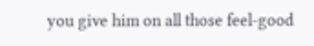you give him on all those feel-good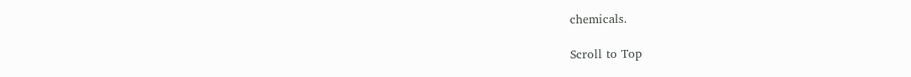chemicals.

Scroll to Top